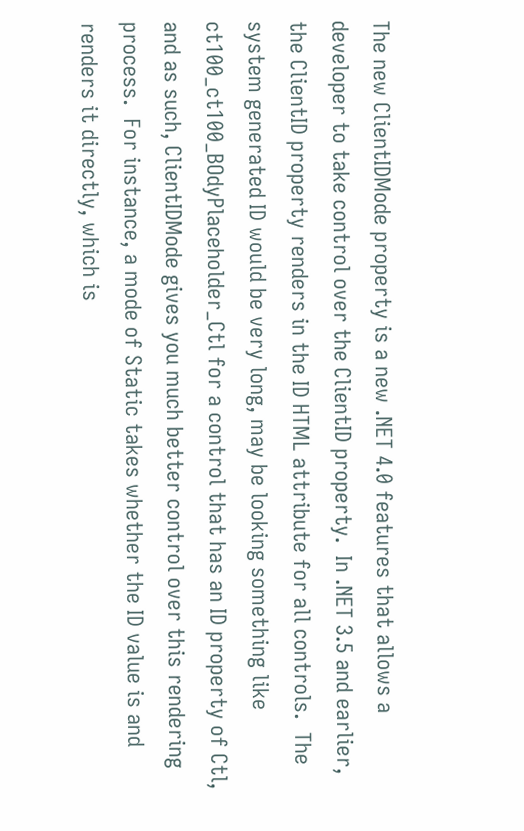The new ClientIDMode property is a new .NET 4.0 features that allows a developer to take control over the ClientID property.  In .NET 3.5 and earlier, the ClientID property renders in the ID HTML attribute for all controls.  The system generated ID would be very long, may be looking something like ct100_ct100_BOdyPlaceholder_Ctl for a control that has an ID property of Ctl, and as such, ClientIDMode gives you much better control over this rendering process.  For instance, a mode of Static takes whether the ID value is and renders it directly, which is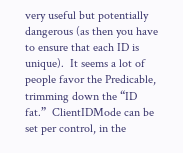very useful but potentially dangerous (as then you have to ensure that each ID is unique).  It seems a lot of people favor the Predicable, trimming down the “ID fat.”  ClientIDMode can be set per control, in the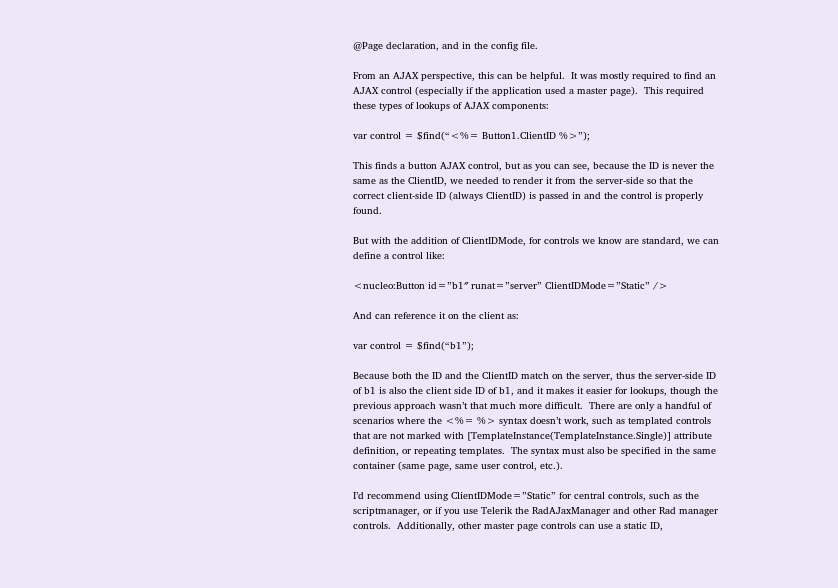@Page declaration, and in the config file.

From an AJAX perspective, this can be helpful.  It was mostly required to find an AJAX control (especially if the application used a master page).  This required these types of lookups of AJAX components:

var control = $find(“<%= Button1.ClientID %>”);

This finds a button AJAX control, but as you can see, because the ID is never the same as the ClientID, we needed to render it from the server-side so that the correct client-side ID (always ClientID) is passed in and the control is properly found.

But with the addition of ClientIDMode, for controls we know are standard, we can define a control like:

<nucleo:Button id=”b1″ runat=”server” ClientIDMode=”Static” />

And can reference it on the client as:

var control = $find(“b1”);

Because both the ID and the ClientID match on the server, thus the server-side ID of b1 is also the client side ID of b1, and it makes it easier for lookups, though the previous approach wasn’t that much more difficult.  There are only a handful of scenarios where the <%= %> syntax doesn’t work, such as templated controls that are not marked with [TemplateInstance(TemplateInstance.Single)] attribute definition, or repeating templates.  The syntax must also be specified in the same container (same page, same user control, etc.).

I’d recommend using ClientIDMode=”Static” for central controls, such as the scriptmanager, or if you use Telerik the RadAJaxManager and other Rad manager controls.  Additionally, other master page controls can use a static ID,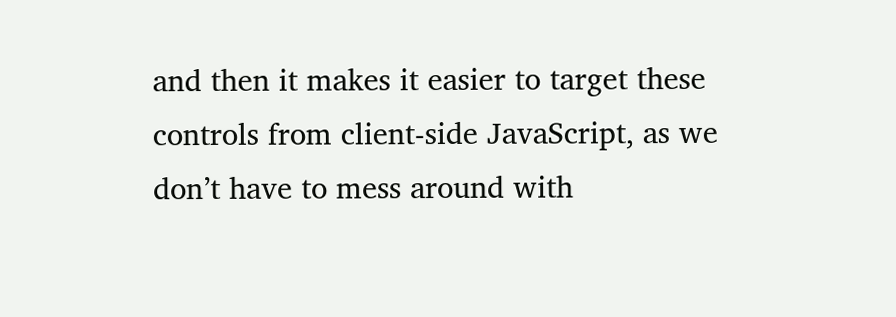and then it makes it easier to target these controls from client-side JavaScript, as we don’t have to mess around with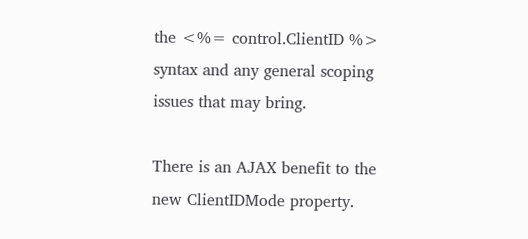the <%= control.ClientID %> syntax and any general scoping issues that may bring.

There is an AJAX benefit to the new ClientIDMode property.